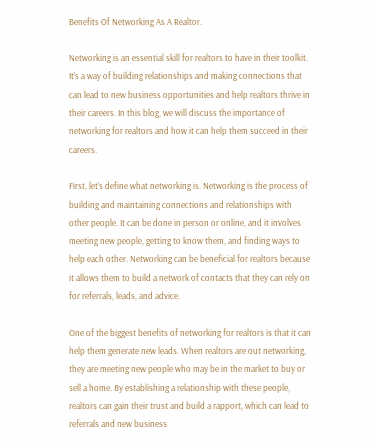Benefits Of Networking As A Realtor.

Networking is an essential skill for realtors to have in their toolkit. It’s a way of building relationships and making connections that can lead to new business opportunities and help realtors thrive in their careers. In this blog, we will discuss the importance of networking for realtors and how it can help them succeed in their careers.

First, let’s define what networking is. Networking is the process of building and maintaining connections and relationships with other people. It can be done in person or online, and it involves meeting new people, getting to know them, and finding ways to help each other. Networking can be beneficial for realtors because it allows them to build a network of contacts that they can rely on for referrals, leads, and advice.

One of the biggest benefits of networking for realtors is that it can help them generate new leads. When realtors are out networking, they are meeting new people who may be in the market to buy or sell a home. By establishing a relationship with these people, realtors can gain their trust and build a rapport, which can lead to referrals and new business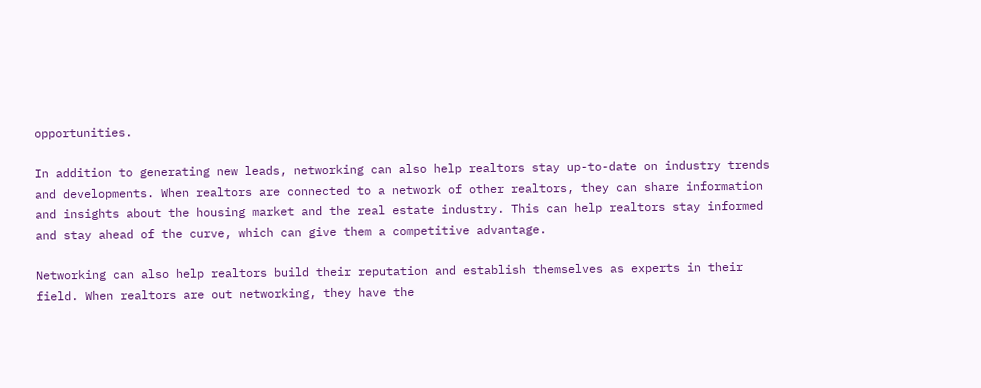opportunities.

In addition to generating new leads, networking can also help realtors stay up-to-date on industry trends and developments. When realtors are connected to a network of other realtors, they can share information and insights about the housing market and the real estate industry. This can help realtors stay informed and stay ahead of the curve, which can give them a competitive advantage.

Networking can also help realtors build their reputation and establish themselves as experts in their field. When realtors are out networking, they have the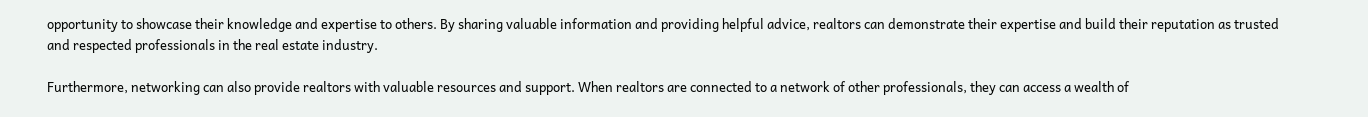opportunity to showcase their knowledge and expertise to others. By sharing valuable information and providing helpful advice, realtors can demonstrate their expertise and build their reputation as trusted and respected professionals in the real estate industry.

Furthermore, networking can also provide realtors with valuable resources and support. When realtors are connected to a network of other professionals, they can access a wealth of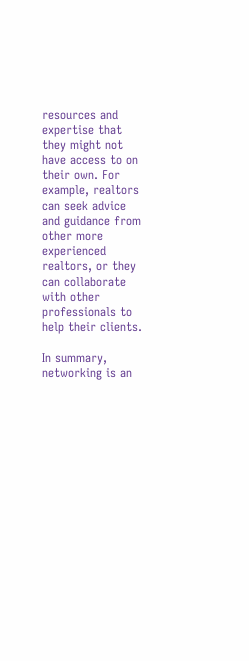resources and expertise that they might not have access to on their own. For example, realtors can seek advice and guidance from other more experienced realtors, or they can collaborate with other professionals to help their clients.

In summary, networking is an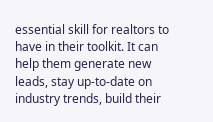essential skill for realtors to have in their toolkit. It can help them generate new leads, stay up-to-date on industry trends, build their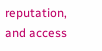reputation, and access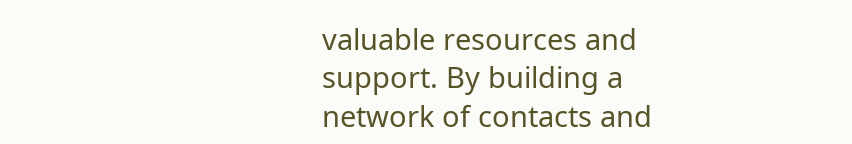valuable resources and support. By building a network of contacts and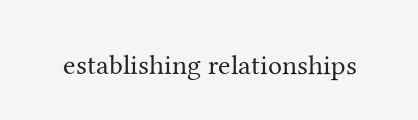establishing relationships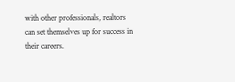with other professionals, realtors can set themselves up for success in their careers.